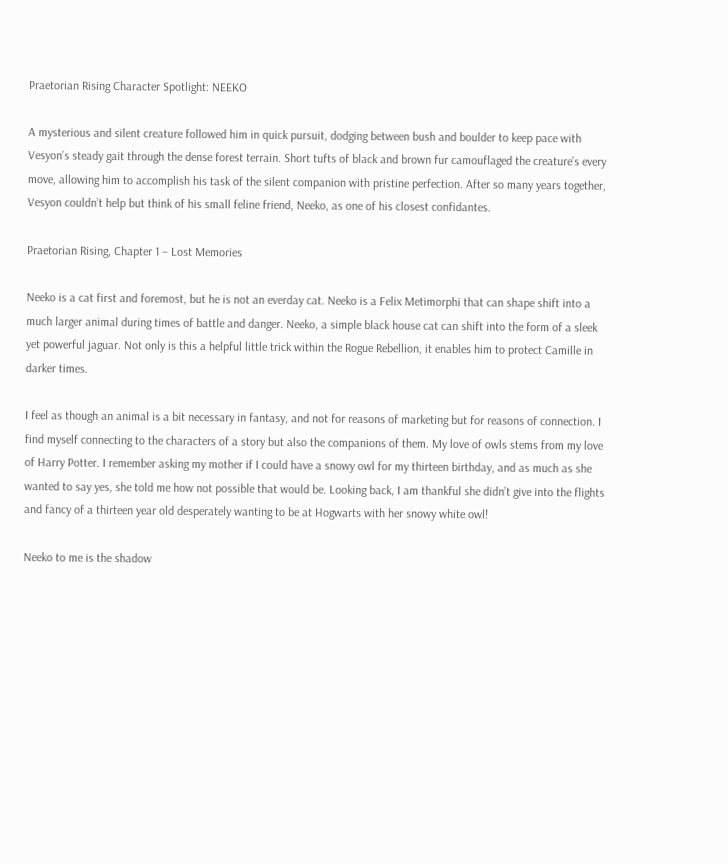Praetorian Rising Character Spotlight: NEEKO

A mysterious and silent creature followed him in quick pursuit, dodging between bush and boulder to keep pace with Vesyon’s steady gait through the dense forest terrain. Short tufts of black and brown fur camouflaged the creature’s every move, allowing him to accomplish his task of the silent companion with pristine perfection. After so many years together, Vesyon couldn’t help but think of his small feline friend, Neeko, as one of his closest confidantes.

Praetorian Rising, Chapter 1 – Lost Memories

Neeko is a cat first and foremost, but he is not an everday cat. Neeko is a Felix Metimorphi that can shape shift into a much larger animal during times of battle and danger. Neeko, a simple black house cat can shift into the form of a sleek yet powerful jaguar. Not only is this a helpful little trick within the Rogue Rebellion, it enables him to protect Camille in darker times.

I feel as though an animal is a bit necessary in fantasy, and not for reasons of marketing but for reasons of connection. I find myself connecting to the characters of a story but also the companions of them. My love of owls stems from my love of Harry Potter. I remember asking my mother if I could have a snowy owl for my thirteen birthday, and as much as she wanted to say yes, she told me how not possible that would be. Looking back, I am thankful she didn’t give into the flights and fancy of a thirteen year old desperately wanting to be at Hogwarts with her snowy white owl!

Neeko to me is the shadow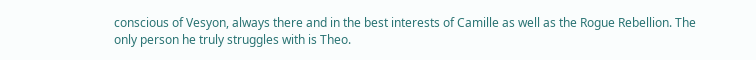conscious of Vesyon, always there and in the best interests of Camille as well as the Rogue Rebellion. The only person he truly struggles with is Theo.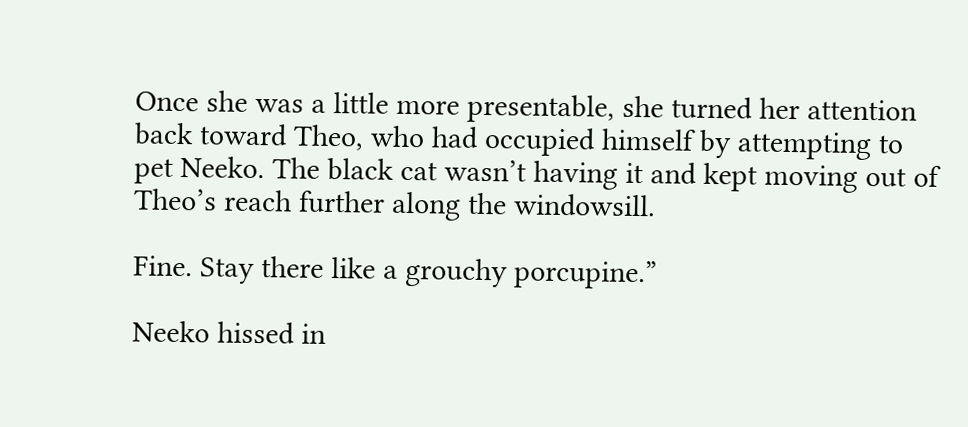Once she was a little more presentable, she turned her attention back toward Theo, who had occupied himself by attempting to pet Neeko. The black cat wasn’t having it and kept moving out of Theo’s reach further along the windowsill.

Fine. Stay there like a grouchy porcupine.”

Neeko hissed in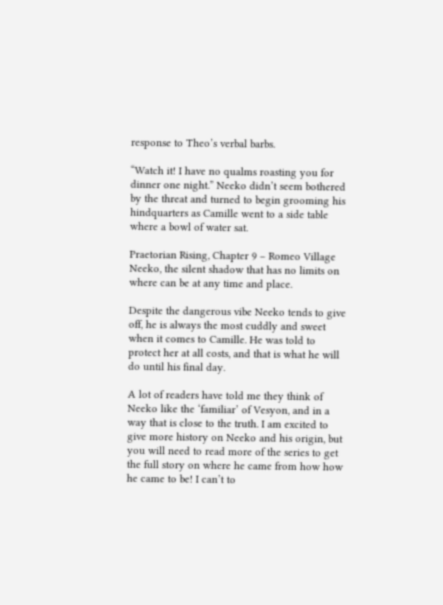response to Theo’s verbal barbs.

“Watch it! I have no qualms roasting you for dinner one night.” Neeko didn’t seem bothered by the threat and turned to begin grooming his hindquarters as Camille went to a side table where a bowl of water sat.

Praetorian Rising, Chapter 9 – Romeo Village
Neeko, the silent shadow that has no limits on where can be at any time and place.

Despite the dangerous vibe Neeko tends to give off, he is always the most cuddly and sweet when it comes to Camille. He was told to protect her at all costs, and that is what he will do until his final day.

A lot of readers have told me they think of Neeko like the ‘familiar’ of Vesyon, and in a way that is close to the truth. I am excited to give more history on Neeko and his origin, but you will need to read more of the series to get the full story on where he came from how how he came to be! I can’t to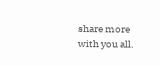share more with you all.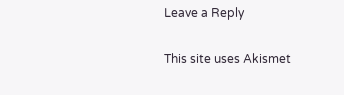Leave a Reply

This site uses Akismet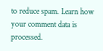to reduce spam. Learn how your comment data is processed.